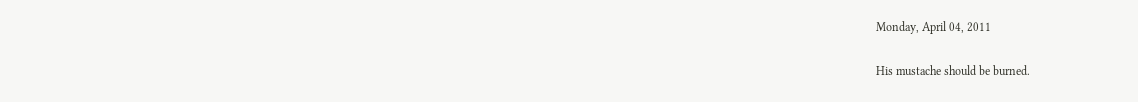Monday, April 04, 2011

His mustache should be burned.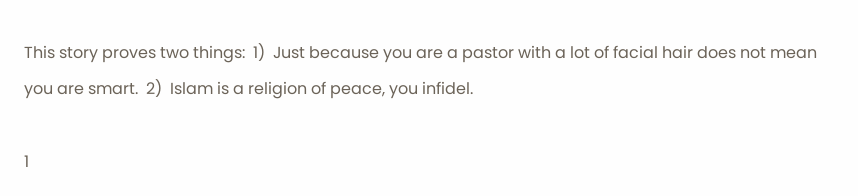This story proves two things:  1)  Just because you are a pastor with a lot of facial hair does not mean you are smart.  2)  Islam is a religion of peace, you infidel.

1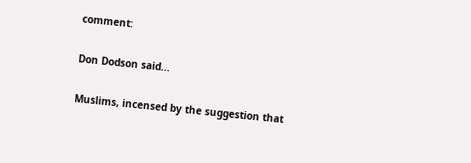comment:

Don Dodson said...

Muslims, incensed by the suggestion that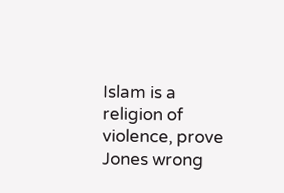Islam is a religion of violence, prove Jones wrong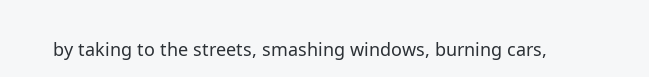by taking to the streets, smashing windows, burning cars,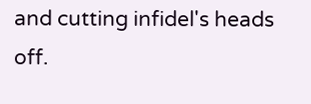and cutting infidel's heads off.